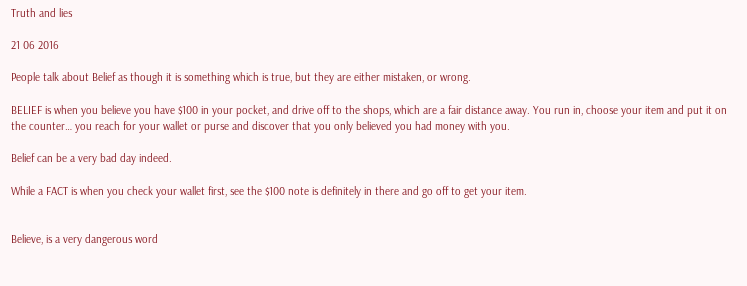Truth and lies

21 06 2016

People talk about Belief as though it is something which is true, but they are either mistaken, or wrong.

BELIEF is when you believe you have $100 in your pocket, and drive off to the shops, which are a fair distance away. You run in, choose your item and put it on the counter… you reach for your wallet or purse and discover that you only believed you had money with you.

Belief can be a very bad day indeed.

While a FACT is when you check your wallet first, see the $100 note is definitely in there and go off to get your item.


Believe, is a very dangerous word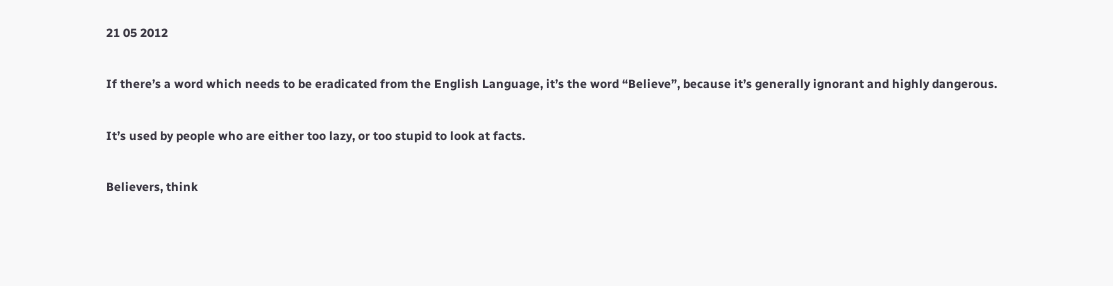21 05 2012

If there’s a word which needs to be eradicated from the English Language, it’s the word “Believe”, because it’s generally ignorant and highly dangerous.

It’s used by people who are either too lazy, or too stupid to look at facts.

Believers, think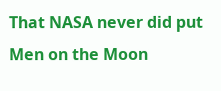That NASA never did put Men on the Moon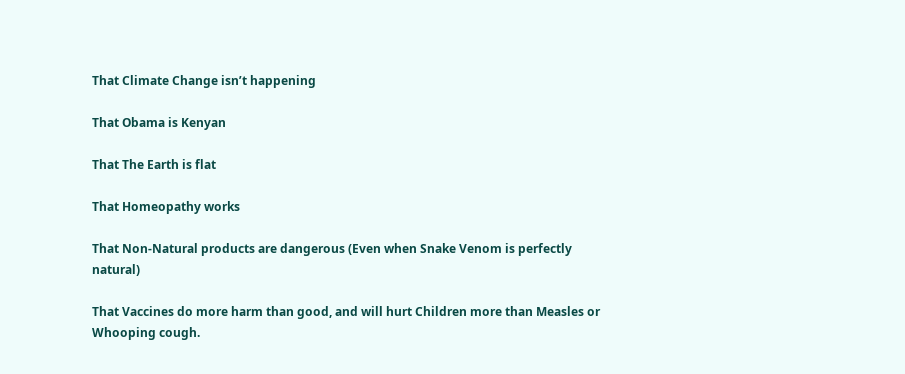That Climate Change isn’t happening

That Obama is Kenyan

That The Earth is flat

That Homeopathy works

That Non-Natural products are dangerous (Even when Snake Venom is perfectly natural)

That Vaccines do more harm than good, and will hurt Children more than Measles or Whooping cough.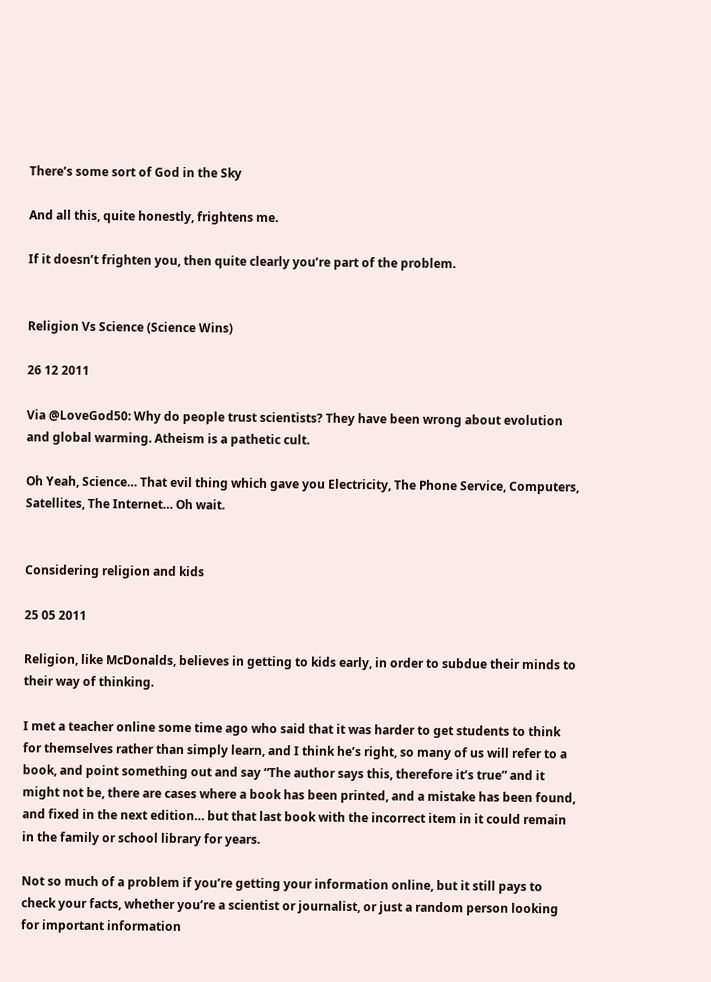There’s some sort of God in the Sky

And all this, quite honestly, frightens me.

If it doesn’t frighten you, then quite clearly you’re part of the problem.


Religion Vs Science (Science Wins)

26 12 2011

Via @LoveGod50: Why do people trust scientists? They have been wrong about evolution and global warming. Atheism is a pathetic cult.

Oh Yeah, Science… That evil thing which gave you Electricity, The Phone Service, Computers, Satellites, The Internet… Oh wait.


Considering religion and kids

25 05 2011

Religion, like McDonalds, believes in getting to kids early, in order to subdue their minds to their way of thinking.

I met a teacher online some time ago who said that it was harder to get students to think for themselves rather than simply learn, and I think he’s right, so many of us will refer to a book, and point something out and say “The author says this, therefore it’s true” and it might not be, there are cases where a book has been printed, and a mistake has been found, and fixed in the next edition… but that last book with the incorrect item in it could remain in the family or school library for years.

Not so much of a problem if you’re getting your information online, but it still pays to check your facts, whether you’re a scientist or journalist, or just a random person looking for important information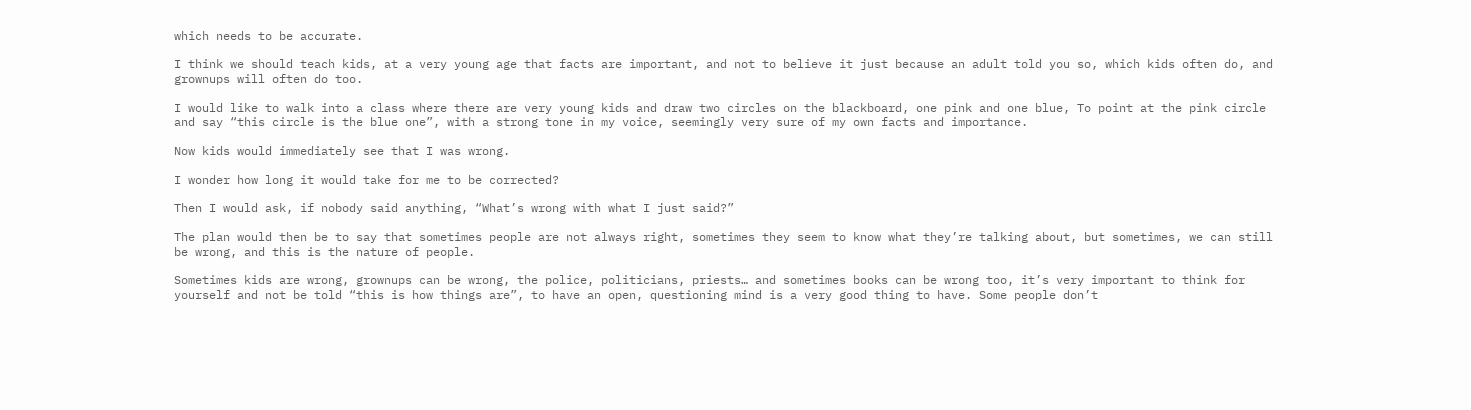which needs to be accurate.

I think we should teach kids, at a very young age that facts are important, and not to believe it just because an adult told you so, which kids often do, and grownups will often do too.

I would like to walk into a class where there are very young kids and draw two circles on the blackboard, one pink and one blue, To point at the pink circle and say “this circle is the blue one”, with a strong tone in my voice, seemingly very sure of my own facts and importance.

Now kids would immediately see that I was wrong.

I wonder how long it would take for me to be corrected?

Then I would ask, if nobody said anything, “What’s wrong with what I just said?”

The plan would then be to say that sometimes people are not always right, sometimes they seem to know what they’re talking about, but sometimes, we can still be wrong, and this is the nature of people.

Sometimes kids are wrong, grownups can be wrong, the police, politicians, priests… and sometimes books can be wrong too, it’s very important to think for yourself and not be told “this is how things are”, to have an open, questioning mind is a very good thing to have. Some people don’t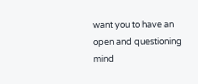want you to have an open and questioning mind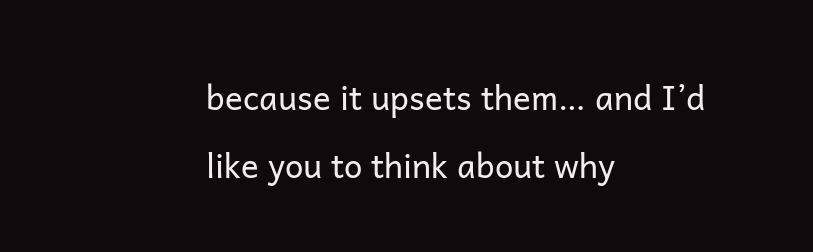because it upsets them… and I’d like you to think about why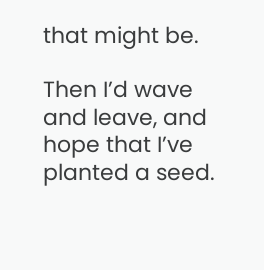that might be.

Then I’d wave and leave, and hope that I’ve planted a seed.